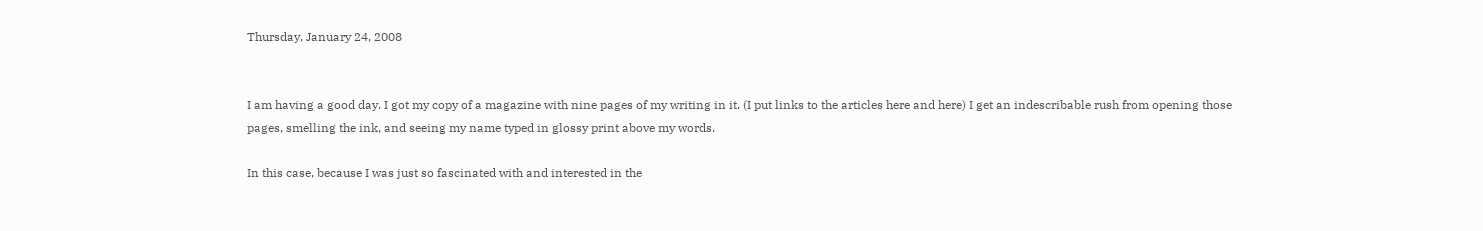Thursday, January 24, 2008


I am having a good day. I got my copy of a magazine with nine pages of my writing in it. (I put links to the articles here and here) I get an indescribable rush from opening those pages, smelling the ink, and seeing my name typed in glossy print above my words.

In this case, because I was just so fascinated with and interested in the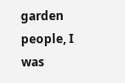garden people, I was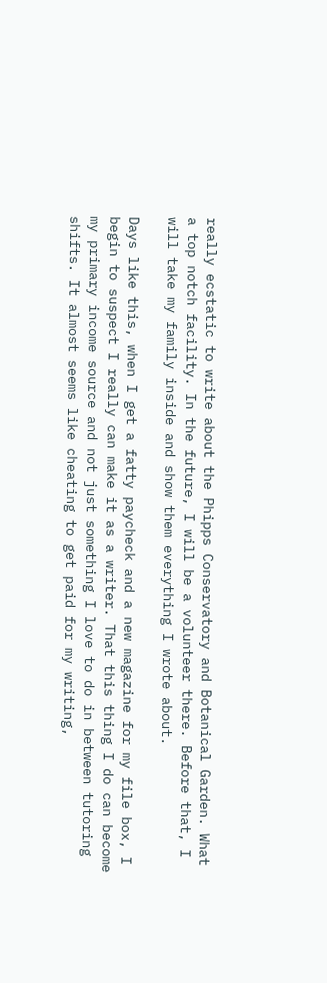really ecstatic to write about the Phipps Conservatory and Botanical Garden. What a top notch facility. In the future, I will be a volunteer there. Before that, I will take my family inside and show them everything I wrote about.

Days like this, when I get a fatty paycheck and a new magazine for my file box, I begin to suspect I really can make it as a writer. That this thing I do can become my primary income source and not just something I love to do in between tutoring shifts. It almost seems like cheating to get paid for my writing,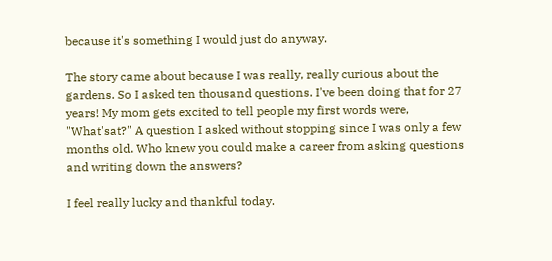because it's something I would just do anyway.

The story came about because I was really, really curious about the gardens. So I asked ten thousand questions. I've been doing that for 27 years! My mom gets excited to tell people my first words were, "What'sat?" A question I asked without stopping since I was only a few months old. Who knew you could make a career from asking questions and writing down the answers?

I feel really lucky and thankful today.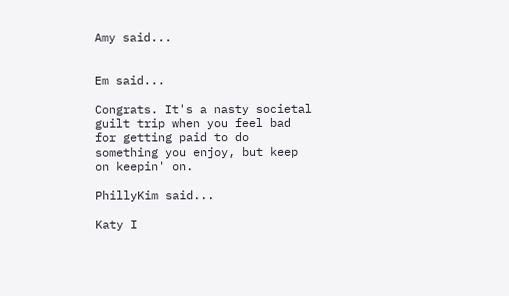Amy said...


Em said...

Congrats. It's a nasty societal guilt trip when you feel bad for getting paid to do something you enjoy, but keep on keepin' on.

PhillyKim said...

Katy I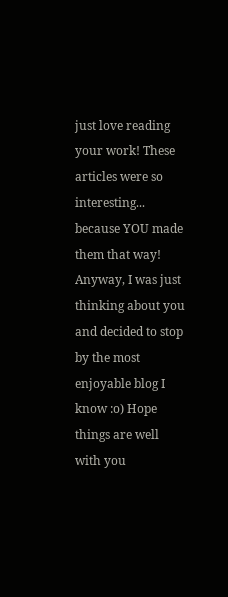just love reading your work! These articles were so interesting... because YOU made them that way! Anyway, I was just thinking about you and decided to stop by the most enjoyable blog I know :o) Hope things are well with you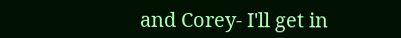and Corey- I'll get in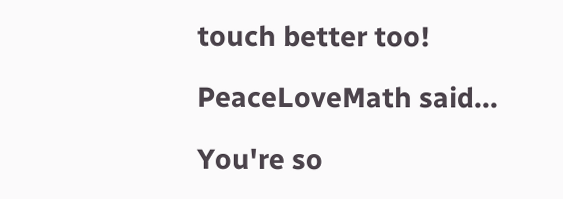touch better too!

PeaceLoveMath said...

You're so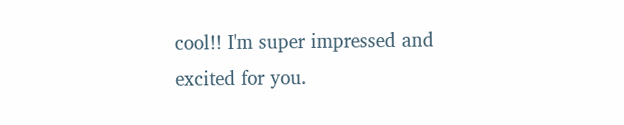cool!! I'm super impressed and excited for you.